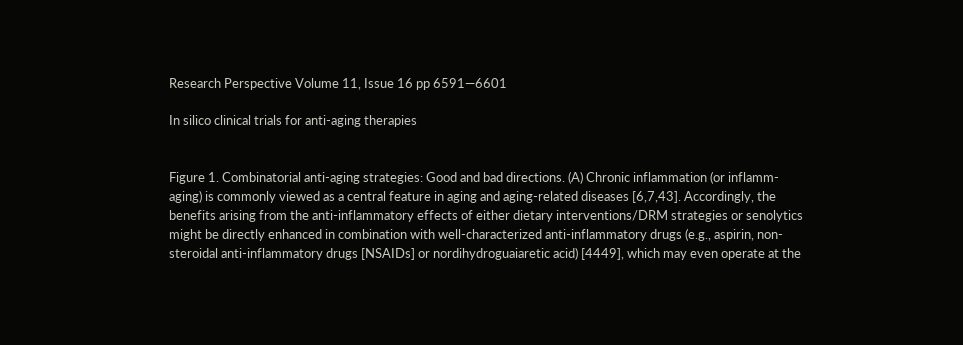Research Perspective Volume 11, Issue 16 pp 6591—6601

In silico clinical trials for anti-aging therapies


Figure 1. Combinatorial anti-aging strategies: Good and bad directions. (A) Chronic inflammation (or inflamm-aging) is commonly viewed as a central feature in aging and aging-related diseases [6,7,43]. Accordingly, the benefits arising from the anti-inflammatory effects of either dietary interventions/DRM strategies or senolytics might be directly enhanced in combination with well-characterized anti-inflammatory drugs (e.g., aspirin, non-steroidal anti-inflammatory drugs [NSAIDs] or nordihydroguaiaretic acid) [4449], which may even operate at the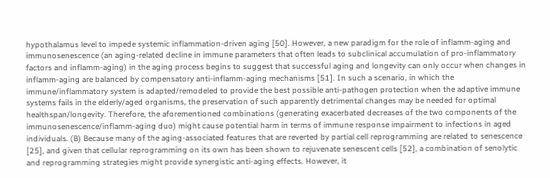hypothalamus level to impede systemic inflammation-driven aging [50]. However, a new paradigm for the role of inflamm-aging and immunosenescence (an aging-related decline in immune parameters that often leads to subclinical accumulation of pro-inflammatory factors and inflamm-aging) in the aging process begins to suggest that successful aging and longevity can only occur when changes in inflamm-aging are balanced by compensatory anti-inflamm-aging mechanisms [51]. In such a scenario, in which the immune/inflammatory system is adapted/remodeled to provide the best possible anti-pathogen protection when the adaptive immune systems fails in the elderly/aged organisms, the preservation of such apparently detrimental changes may be needed for optimal healthspan/longevity. Therefore, the aforementioned combinations (generating exacerbated decreases of the two components of the immunosenescence/inflamm-aging duo) might cause potential harm in terms of immune response impairment to infections in aged individuals. (B) Because many of the aging-associated features that are reverted by partial cell reprogramming are related to senescence [25], and given that cellular reprogramming on its own has been shown to rejuvenate senescent cells [52], a combination of senolytic and reprogramming strategies might provide synergistic anti-aging effects. However, it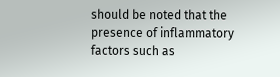should be noted that the presence of inflammatory factors such as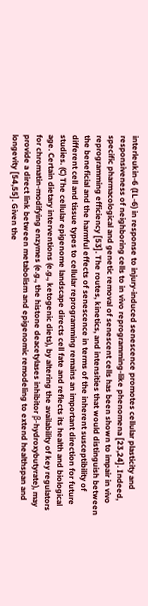interleukin-6 (IL-6) in response to injury-induced senescence promotes cellular plasticity and responsiveness of neighboring cells to in vivo reprogramming-like phenomena [23,24]. Indeed, specific pharmacological and genetic removal of senescent cells has been shown to impair in vivo reprogramming efficiency [53]. The routes, kinetics, and intensities that would distinguish between the beneficial and the harmful effects of senescence in terms of the inherent susceptibility of different cell and tissue types to cellular reprogramming remains an important direction for future studies. (C) The cellular epigenome landscape directs cell fate and reflects its health and biological age. Certain dietary interventions (e.g., ketogenic diets), by altering the availability of key regulators for chromatin-modifying enzymes (e.g., the histone deacetylases inhibitor β-hydroxybutyrate), may provide a direct link between metabolism and epigenomic remodeling to extend healthspan and longevity [54,55]. Given the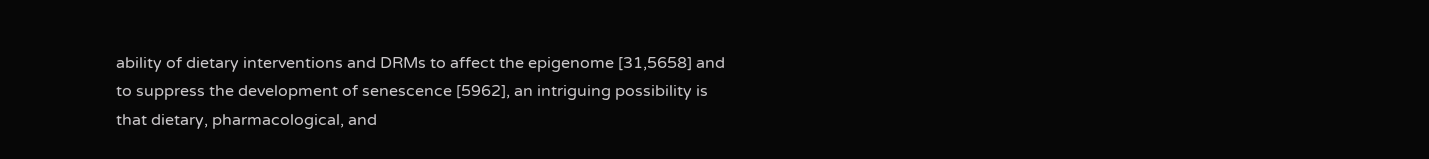ability of dietary interventions and DRMs to affect the epigenome [31,5658] and to suppress the development of senescence [5962], an intriguing possibility is that dietary, pharmacological, and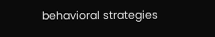behavioral strategies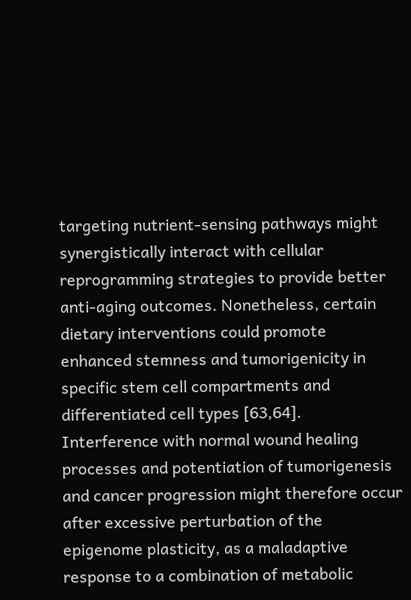targeting nutrient-sensing pathways might synergistically interact with cellular reprogramming strategies to provide better anti-aging outcomes. Nonetheless, certain dietary interventions could promote enhanced stemness and tumorigenicity in specific stem cell compartments and differentiated cell types [63,64]. Interference with normal wound healing processes and potentiation of tumorigenesis and cancer progression might therefore occur after excessive perturbation of the epigenome plasticity, as a maladaptive response to a combination of metabolic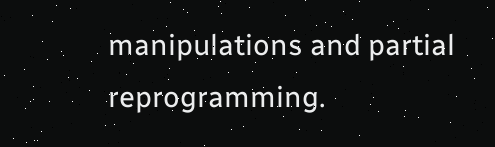manipulations and partial reprogramming.